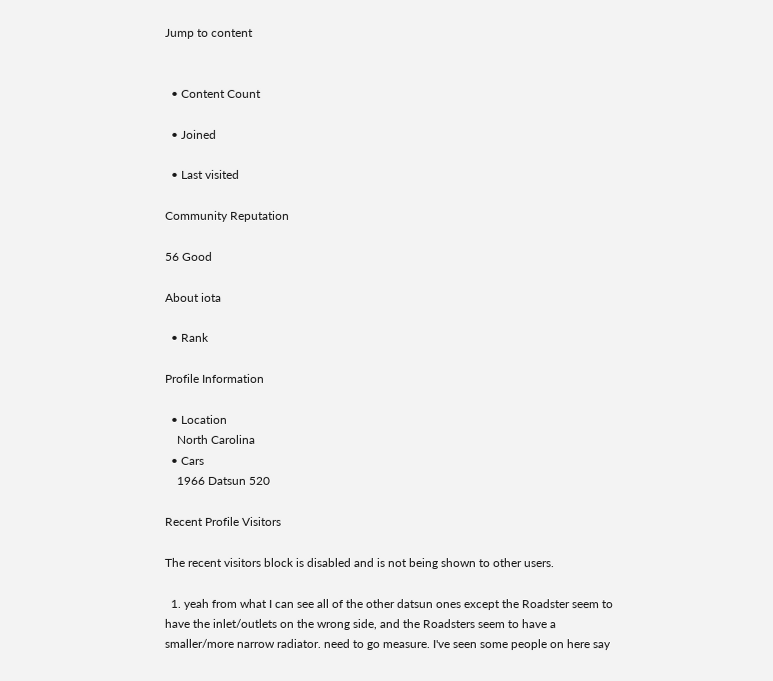Jump to content


  • Content Count

  • Joined

  • Last visited

Community Reputation

56 Good

About iota

  • Rank

Profile Information

  • Location
    North Carolina
  • Cars
    1966 Datsun 520

Recent Profile Visitors

The recent visitors block is disabled and is not being shown to other users.

  1. yeah from what I can see all of the other datsun ones except the Roadster seem to have the inlet/outlets on the wrong side, and the Roadsters seem to have a smaller/more narrow radiator. need to go measure. I've seen some people on here say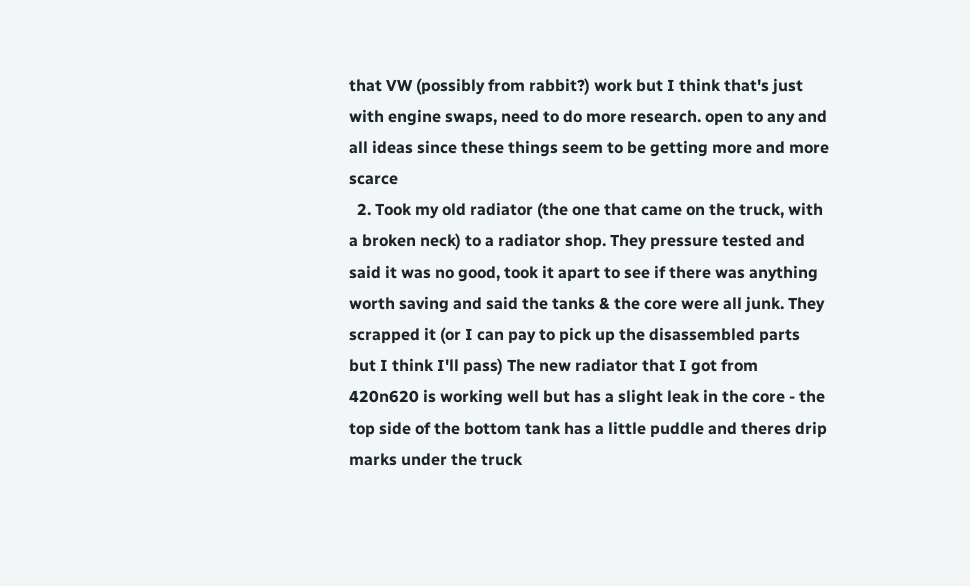that VW (possibly from rabbit?) work but I think that's just with engine swaps, need to do more research. open to any and all ideas since these things seem to be getting more and more scarce
  2. Took my old radiator (the one that came on the truck, with a broken neck) to a radiator shop. They pressure tested and said it was no good, took it apart to see if there was anything worth saving and said the tanks & the core were all junk. They scrapped it (or I can pay to pick up the disassembled parts but I think I'll pass) The new radiator that I got from 420n620 is working well but has a slight leak in the core - the top side of the bottom tank has a little puddle and theres drip marks under the truck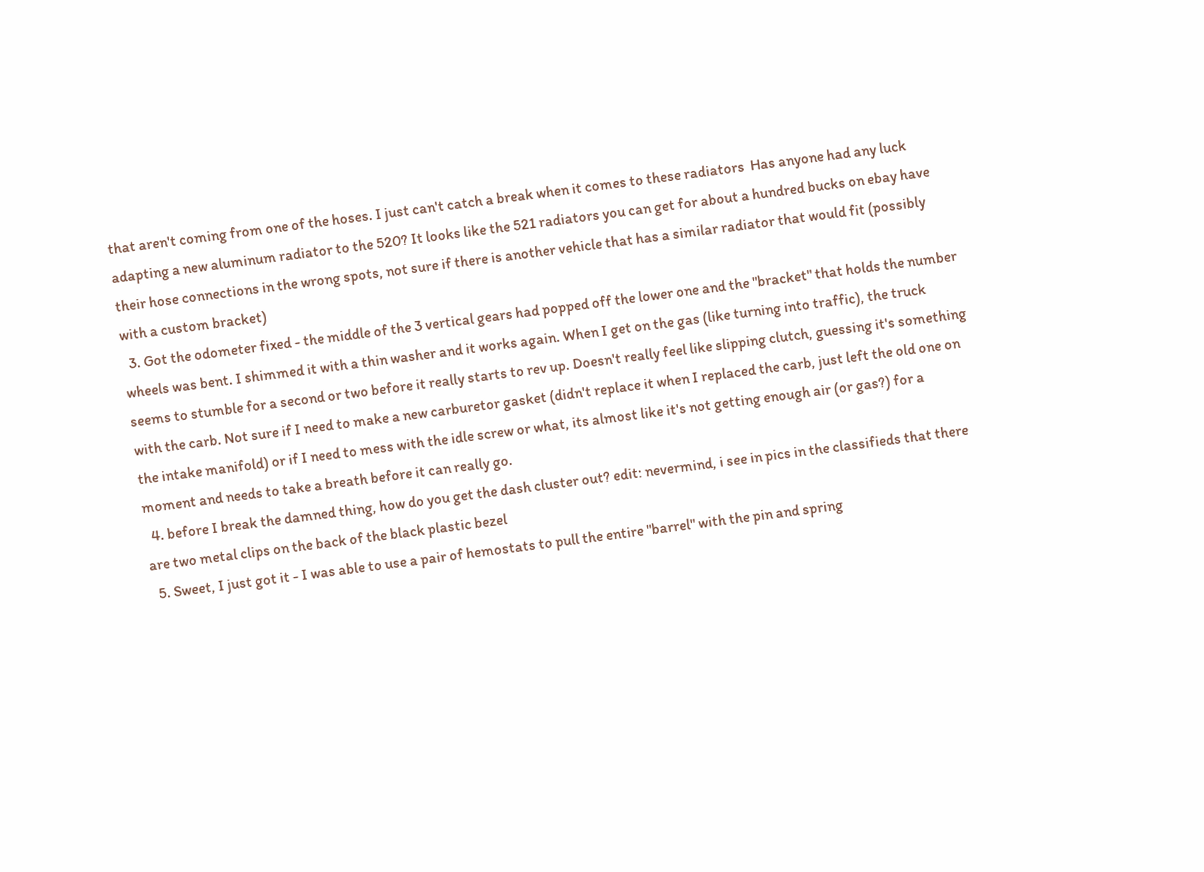that aren't coming from one of the hoses. I just can't catch a break when it comes to these radiators  Has anyone had any luck adapting a new aluminum radiator to the 520? It looks like the 521 radiators you can get for about a hundred bucks on ebay have their hose connections in the wrong spots, not sure if there is another vehicle that has a similar radiator that would fit (possibly with a custom bracket)
  3. Got the odometer fixed - the middle of the 3 vertical gears had popped off the lower one and the "bracket" that holds the number wheels was bent. I shimmed it with a thin washer and it works again. When I get on the gas (like turning into traffic), the truck seems to stumble for a second or two before it really starts to rev up. Doesn't really feel like slipping clutch, guessing it's something with the carb. Not sure if I need to make a new carburetor gasket (didn't replace it when I replaced the carb, just left the old one on the intake manifold) or if I need to mess with the idle screw or what, its almost like it's not getting enough air (or gas?) for a moment and needs to take a breath before it can really go.
  4. before I break the damned thing, how do you get the dash cluster out? edit: nevermind, i see in pics in the classifieds that there are two metal clips on the back of the black plastic bezel
  5. Sweet, I just got it - I was able to use a pair of hemostats to pull the entire "barrel" with the pin and spring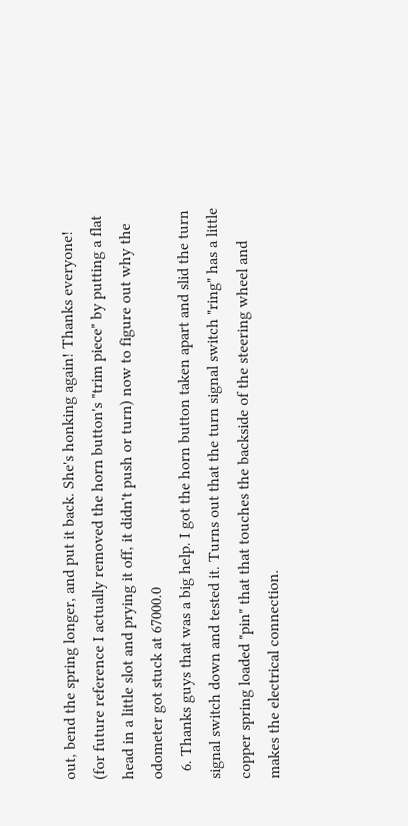out, bend the spring longer, and put it back. She's honking again! Thanks everyone! (for future reference I actually removed the horn button's "trim piece" by putting a flat head in a little slot and prying it off, it didn't push or turn) now to figure out why the odometer got stuck at 67000.0
  6. Thanks guys that was a big help. I got the horn button taken apart and slid the turn signal switch down and tested it. Turns out that the turn signal switch "ring" has a little copper spring loaded "pin" that that touches the backside of the steering wheel and makes the electrical connection.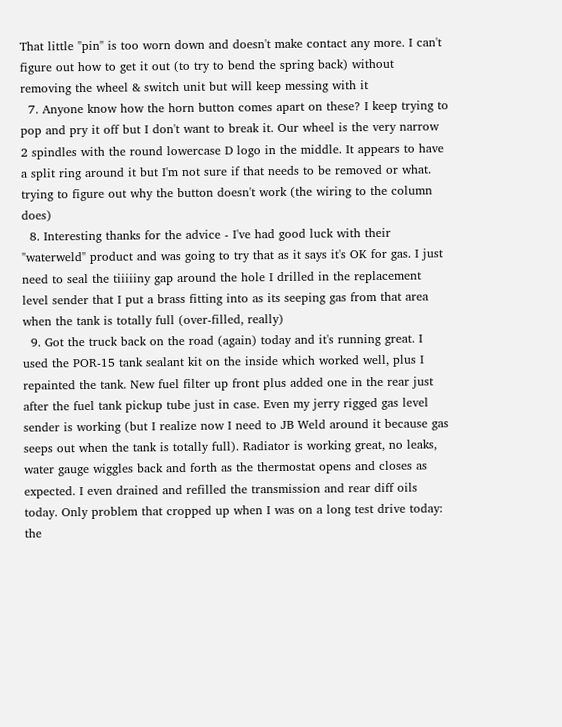That little "pin" is too worn down and doesn't make contact any more. I can't figure out how to get it out (to try to bend the spring back) without removing the wheel & switch unit but will keep messing with it
  7. Anyone know how the horn button comes apart on these? I keep trying to pop and pry it off but I don't want to break it. Our wheel is the very narrow 2 spindles with the round lowercase D logo in the middle. It appears to have a split ring around it but I'm not sure if that needs to be removed or what. trying to figure out why the button doesn't work (the wiring to the column does)
  8. Interesting thanks for the advice - I've had good luck with their "waterweld" product and was going to try that as it says it's OK for gas. I just need to seal the tiiiiiny gap around the hole I drilled in the replacement level sender that I put a brass fitting into as its seeping gas from that area when the tank is totally full (over-filled, really)
  9. Got the truck back on the road (again) today and it's running great. I used the POR-15 tank sealant kit on the inside which worked well, plus I repainted the tank. New fuel filter up front plus added one in the rear just after the fuel tank pickup tube just in case. Even my jerry rigged gas level sender is working (but I realize now I need to JB Weld around it because gas seeps out when the tank is totally full). Radiator is working great, no leaks, water gauge wiggles back and forth as the thermostat opens and closes as expected. I even drained and refilled the transmission and rear diff oils today. Only problem that cropped up when I was on a long test drive today: the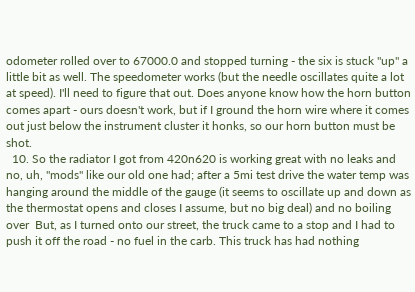odometer rolled over to 67000.0 and stopped turning - the six is stuck "up" a little bit as well. The speedometer works (but the needle oscillates quite a lot at speed). I'll need to figure that out. Does anyone know how the horn button comes apart - ours doesn't work, but if I ground the horn wire where it comes out just below the instrument cluster it honks, so our horn button must be shot.
  10. So the radiator I got from 420n620 is working great with no leaks and no, uh, "mods" like our old one had; after a 5mi test drive the water temp was hanging around the middle of the gauge (it seems to oscillate up and down as the thermostat opens and closes I assume, but no big deal) and no boiling over  But, as I turned onto our street, the truck came to a stop and I had to push it off the road - no fuel in the carb. This truck has had nothing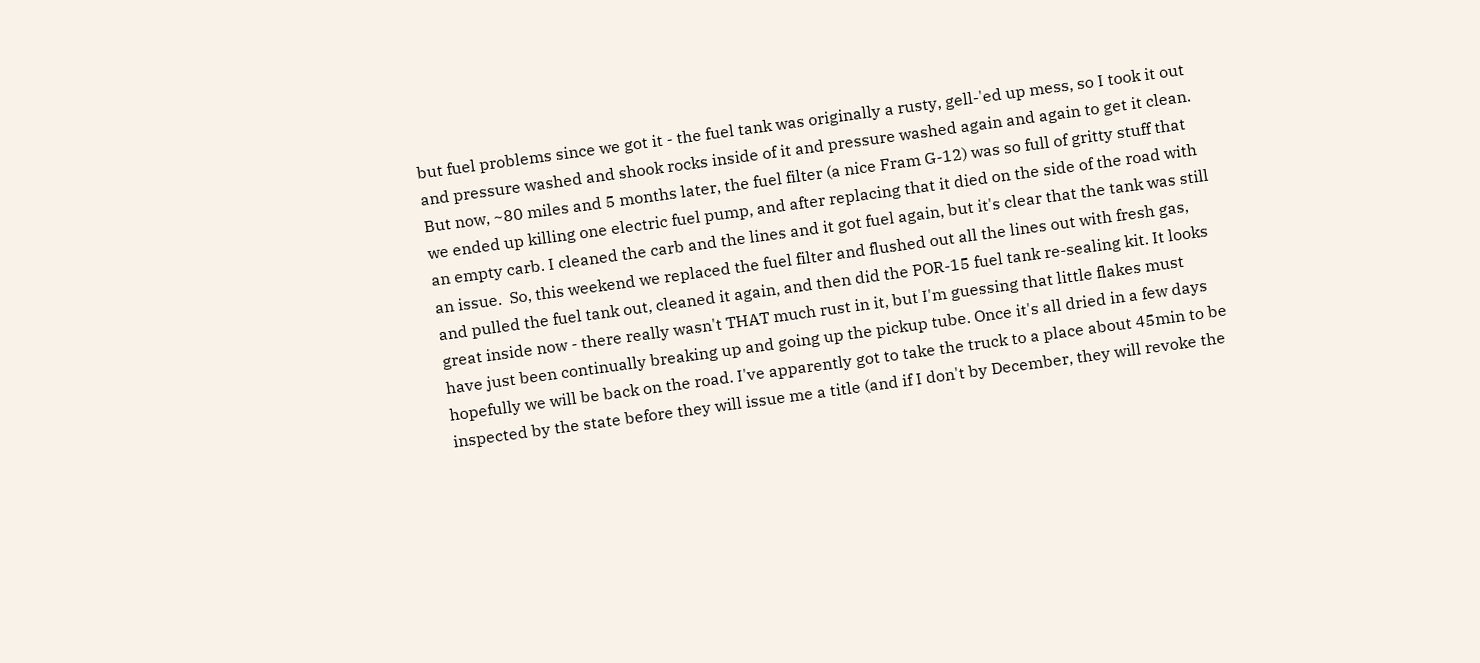but fuel problems since we got it - the fuel tank was originally a rusty, gell-'ed up mess, so I took it out and pressure washed and shook rocks inside of it and pressure washed again and again to get it clean. But now, ~80 miles and 5 months later, the fuel filter (a nice Fram G-12) was so full of gritty stuff that we ended up killing one electric fuel pump, and after replacing that it died on the side of the road with an empty carb. I cleaned the carb and the lines and it got fuel again, but it's clear that the tank was still an issue.  So, this weekend we replaced the fuel filter and flushed out all the lines out with fresh gas, and pulled the fuel tank out, cleaned it again, and then did the POR-15 fuel tank re-sealing kit. It looks great inside now - there really wasn't THAT much rust in it, but I'm guessing that little flakes must have just been continually breaking up and going up the pickup tube. Once it's all dried in a few days hopefully we will be back on the road. I've apparently got to take the truck to a place about 45min to be inspected by the state before they will issue me a title (and if I don't by December, they will revoke the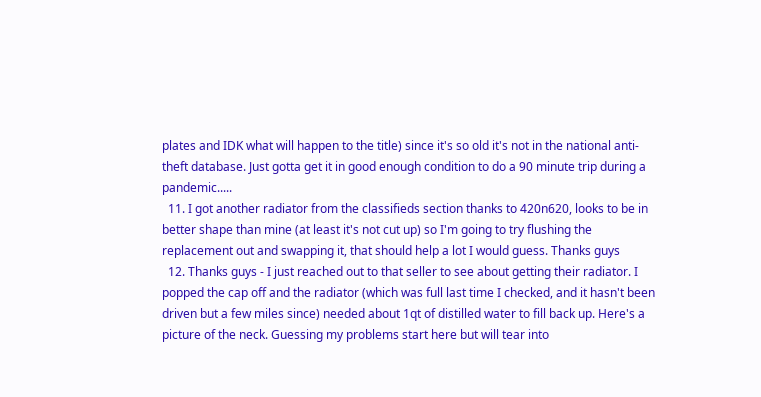plates and IDK what will happen to the title) since it's so old it's not in the national anti-theft database. Just gotta get it in good enough condition to do a 90 minute trip during a pandemic.....
  11. I got another radiator from the classifieds section thanks to 420n620, looks to be in better shape than mine (at least it's not cut up) so I'm going to try flushing the replacement out and swapping it, that should help a lot I would guess. Thanks guys
  12. Thanks guys - I just reached out to that seller to see about getting their radiator. I popped the cap off and the radiator (which was full last time I checked, and it hasn't been driven but a few miles since) needed about 1qt of distilled water to fill back up. Here's a picture of the neck. Guessing my problems start here but will tear into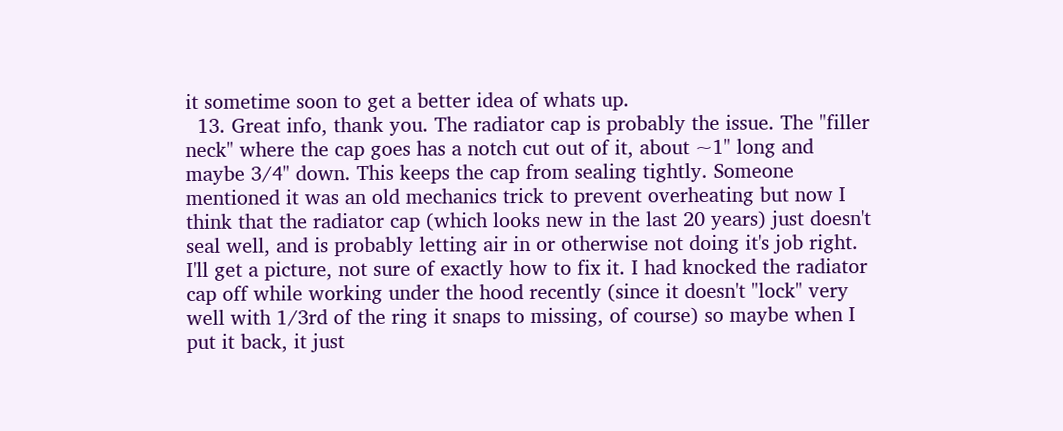it sometime soon to get a better idea of whats up.
  13. Great info, thank you. The radiator cap is probably the issue. The "filler neck" where the cap goes has a notch cut out of it, about ~1" long and maybe 3/4" down. This keeps the cap from sealing tightly. Someone mentioned it was an old mechanics trick to prevent overheating but now I think that the radiator cap (which looks new in the last 20 years) just doesn't seal well, and is probably letting air in or otherwise not doing it's job right. I'll get a picture, not sure of exactly how to fix it. I had knocked the radiator cap off while working under the hood recently (since it doesn't "lock" very well with 1/3rd of the ring it snaps to missing, of course) so maybe when I put it back, it just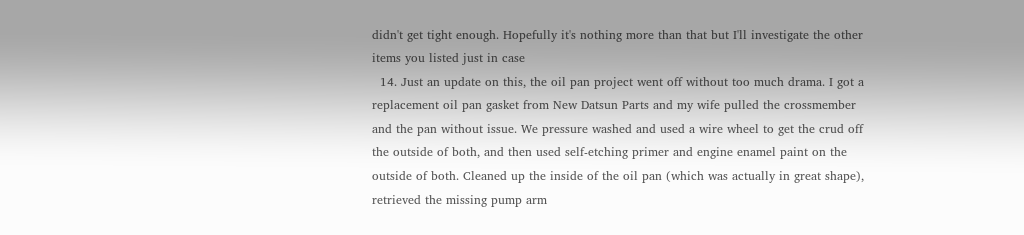didn't get tight enough. Hopefully it's nothing more than that but I'll investigate the other items you listed just in case
  14. Just an update on this, the oil pan project went off without too much drama. I got a replacement oil pan gasket from New Datsun Parts and my wife pulled the crossmember and the pan without issue. We pressure washed and used a wire wheel to get the crud off the outside of both, and then used self-etching primer and engine enamel paint on the outside of both. Cleaned up the inside of the oil pan (which was actually in great shape), retrieved the missing pump arm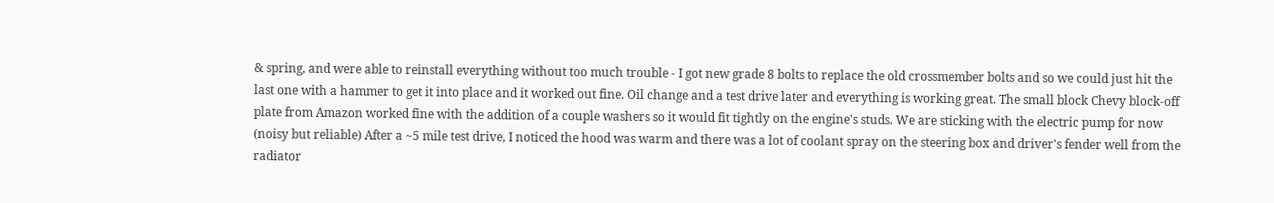& spring, and were able to reinstall everything without too much trouble - I got new grade 8 bolts to replace the old crossmember bolts and so we could just hit the last one with a hammer to get it into place and it worked out fine. Oil change and a test drive later and everything is working great. The small block Chevy block-off plate from Amazon worked fine with the addition of a couple washers so it would fit tightly on the engine's studs. We are sticking with the electric pump for now (noisy but reliable) After a ~5 mile test drive, I noticed the hood was warm and there was a lot of coolant spray on the steering box and driver's fender well from the radiator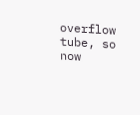overflow tube, so now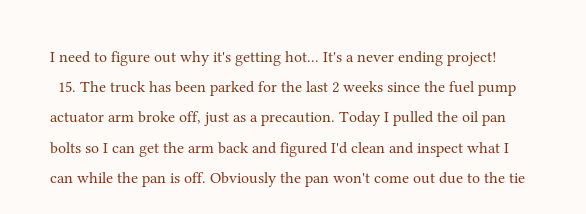I need to figure out why it's getting hot... It's a never ending project!
  15. The truck has been parked for the last 2 weeks since the fuel pump actuator arm broke off, just as a precaution. Today I pulled the oil pan bolts so I can get the arm back and figured I'd clean and inspect what I can while the pan is off. Obviously the pan won't come out due to the tie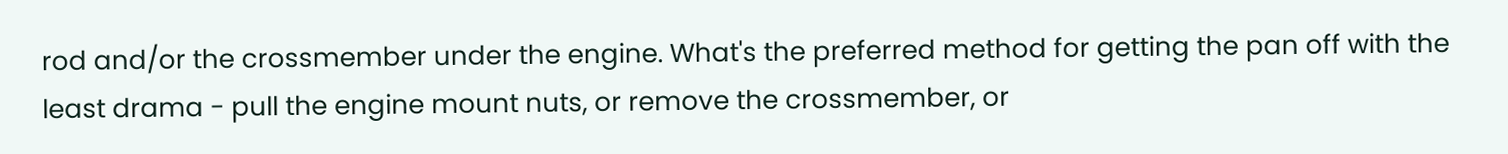rod and/or the crossmember under the engine. What's the preferred method for getting the pan off with the least drama - pull the engine mount nuts, or remove the crossmember, or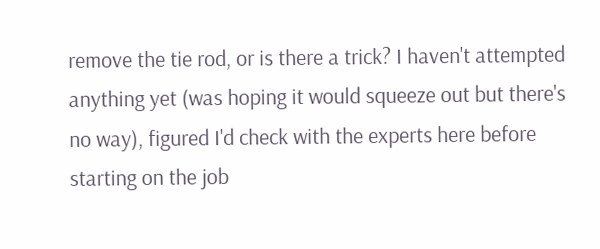remove the tie rod, or is there a trick? I haven't attempted anything yet (was hoping it would squeeze out but there's no way), figured I'd check with the experts here before starting on the job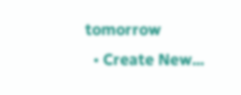tomorrow
  • Create New...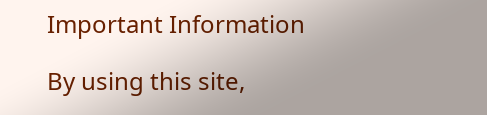Important Information

By using this site,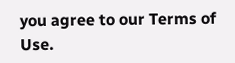you agree to our Terms of Use.